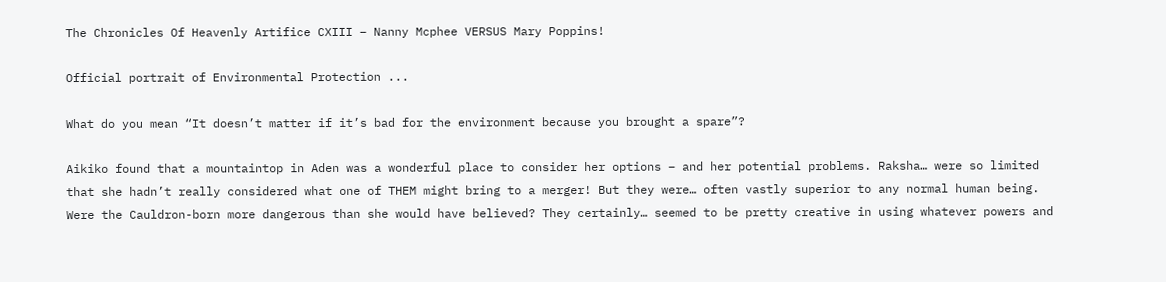The Chronicles Of Heavenly Artifice CXIII – Nanny Mcphee VERSUS Mary Poppins!

Official portrait of Environmental Protection ...

What do you mean “It doesn’t matter if it’s bad for the environment because you brought a spare”?

Aikiko found that a mountaintop in Aden was a wonderful place to consider her options – and her potential problems. Raksha… were so limited that she hadn’t really considered what one of THEM might bring to a merger! But they were… often vastly superior to any normal human being. Were the Cauldron-born more dangerous than she would have believed? They certainly… seemed to be pretty creative in using whatever powers and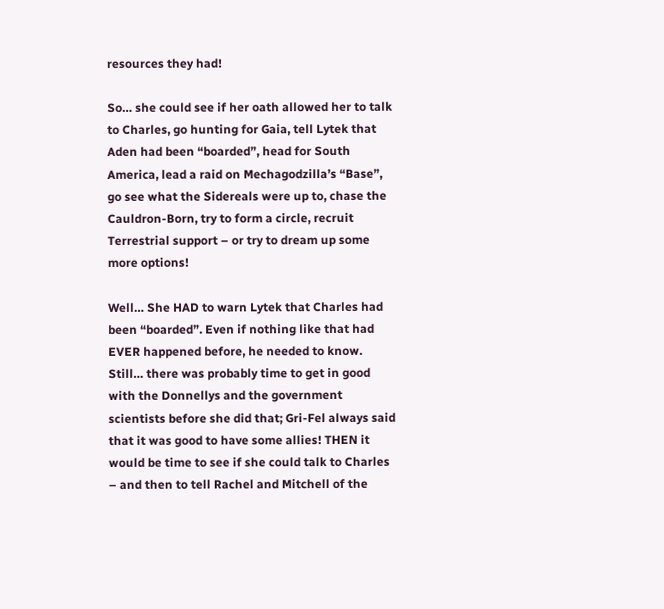resources they had!

So… she could see if her oath allowed her to talk to Charles, go hunting for Gaia, tell Lytek that Aden had been “boarded”, head for South America, lead a raid on Mechagodzilla’s “Base”, go see what the Sidereals were up to, chase the Cauldron-Born, try to form a circle, recruit Terrestrial support – or try to dream up some more options!

Well… She HAD to warn Lytek that Charles had been “boarded”. Even if nothing like that had EVER happened before, he needed to know. Still… there was probably time to get in good with the Donnellys and the government scientists before she did that; Gri-Fel always said that it was good to have some allies! THEN it would be time to see if she could talk to Charles – and then to tell Rachel and Mitchell of the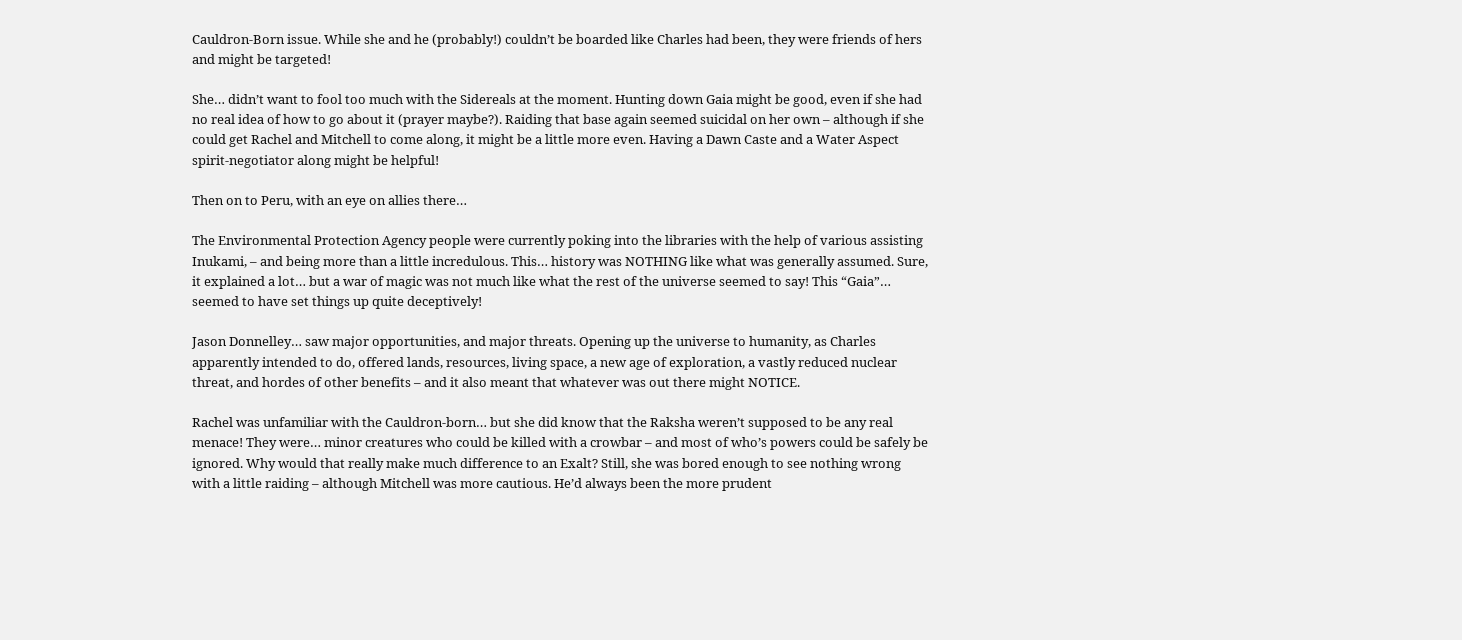Cauldron-Born issue. While she and he (probably!) couldn’t be boarded like Charles had been, they were friends of hers and might be targeted!

She… didn’t want to fool too much with the Sidereals at the moment. Hunting down Gaia might be good, even if she had no real idea of how to go about it (prayer maybe?). Raiding that base again seemed suicidal on her own – although if she could get Rachel and Mitchell to come along, it might be a little more even. Having a Dawn Caste and a Water Aspect spirit-negotiator along might be helpful!

Then on to Peru, with an eye on allies there…

The Environmental Protection Agency people were currently poking into the libraries with the help of various assisting Inukami, – and being more than a little incredulous. This… history was NOTHING like what was generally assumed. Sure, it explained a lot… but a war of magic was not much like what the rest of the universe seemed to say! This “Gaia”… seemed to have set things up quite deceptively!

Jason Donnelley… saw major opportunities, and major threats. Opening up the universe to humanity, as Charles apparently intended to do, offered lands, resources, living space, a new age of exploration, a vastly reduced nuclear threat, and hordes of other benefits – and it also meant that whatever was out there might NOTICE.

Rachel was unfamiliar with the Cauldron-born… but she did know that the Raksha weren’t supposed to be any real menace! They were… minor creatures who could be killed with a crowbar – and most of who’s powers could be safely be ignored. Why would that really make much difference to an Exalt? Still, she was bored enough to see nothing wrong with a little raiding – although Mitchell was more cautious. He’d always been the more prudent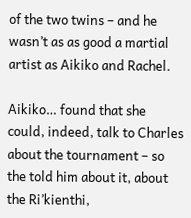of the two twins – and he wasn’t as as good a martial artist as Aikiko and Rachel.

Aikiko… found that she could, indeed, talk to Charles about the tournament – so the told him about it, about the Ri’kienthi,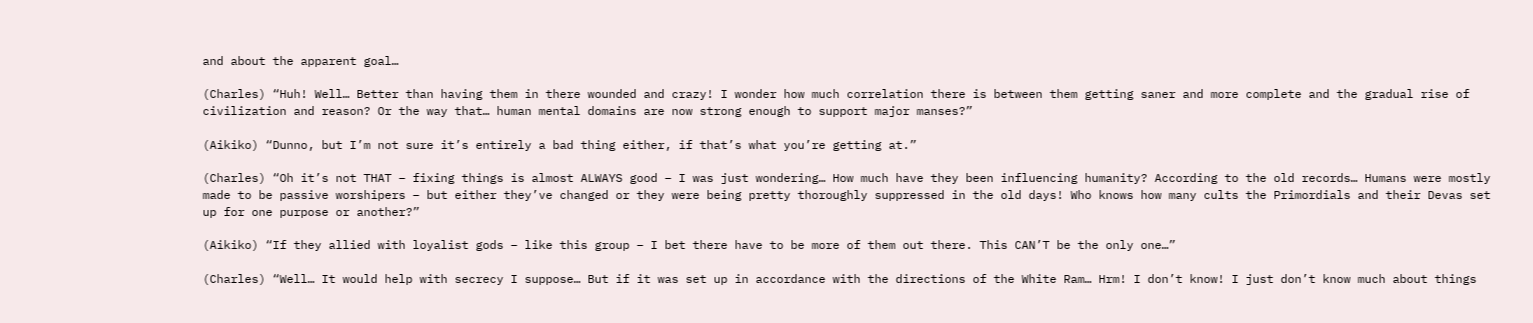and about the apparent goal…

(Charles) “Huh! Well… Better than having them in there wounded and crazy! I wonder how much correlation there is between them getting saner and more complete and the gradual rise of civilization and reason? Or the way that… human mental domains are now strong enough to support major manses?”

(Aikiko) “Dunno, but I’m not sure it’s entirely a bad thing either, if that’s what you’re getting at.”

(Charles) “Oh it’s not THAT – fixing things is almost ALWAYS good – I was just wondering… How much have they been influencing humanity? According to the old records… Humans were mostly made to be passive worshipers – but either they’ve changed or they were being pretty thoroughly suppressed in the old days! Who knows how many cults the Primordials and their Devas set up for one purpose or another?”

(Aikiko) “If they allied with loyalist gods – like this group – I bet there have to be more of them out there. This CAN’T be the only one…”

(Charles) “Well… It would help with secrecy I suppose… But if it was set up in accordance with the directions of the White Ram… Hrm! I don’t know! I just don’t know much about things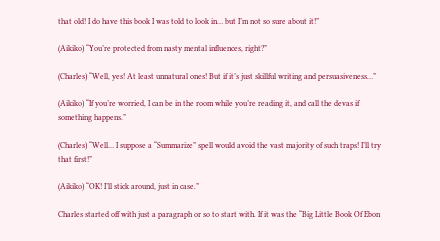that old! I do have this book I was told to look in… but I’m not so sure about it!”

(Aikiko) “You’re protected from nasty mental influences, right?”

(Charles) “Well, yes! At least unnatural ones! But if it’s just skillful writing and persuasiveness…”

(Aikiko) “If you’re worried, I can be in the room while you’re reading it, and call the devas if something happens.”

(Charles) “Well… I suppose a “Summarize” spell would avoid the vast majority of such traps! I’ll try that first!”

(Aikiko) “OK! I’ll stick around, just in case.”

Charles started off with just a paragraph or so to start with. If it was the “Big Little Book Of Ebon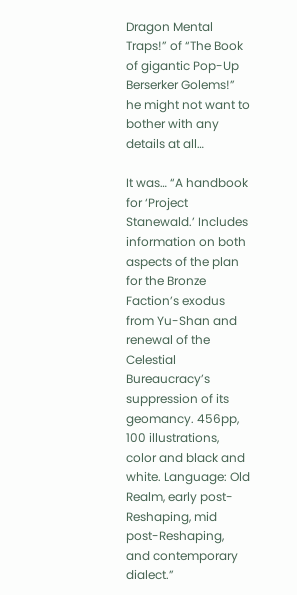Dragon Mental Traps!” of “The Book of gigantic Pop-Up Berserker Golems!” he might not want to bother with any details at all…

It was… “A handbook for ‘Project Stanewald.’ Includes information on both aspects of the plan for the Bronze Faction’s exodus from Yu-Shan and renewal of the Celestial Bureaucracy’s suppression of its geomancy. 456pp, 100 illustrations, color and black and white. Language: Old Realm, early post-Reshaping, mid post-Reshaping, and contemporary dialect.”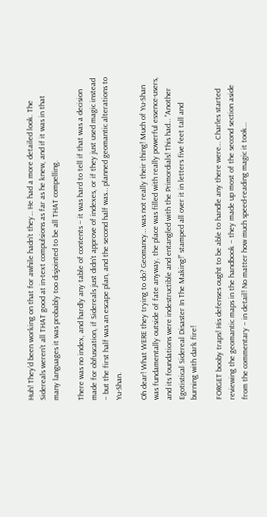Huh! They’d been working on that for awhile hadn’t they… He had a more detailed look. The Sidereals weren’t all THAT good at in-text compulsions as far as he knew, and if it was in that many languages it was probably too disjointed to be all THAT compelling.

There was no index, and hardly any table of contents – it was hard to tell if that was a decision made for obfuscation, if Sidereals just didn’t approve of indexes, or if they just used magic instead – but the first half was an escape plan, and the second half was… planned geomantic alterations to Yu-Shan.

Oh dear! What WERE they trying to do? Geomancy… was not really their thing! Much of Yu-Shan was fundamentally outside of fate anyway, the place was filled with really powerful essence-users, and its foundations were indestructible and entangled with the Primordials! This had… “Another Egotistical Sidereal Disaster In The Making!” stamped all over it in letters five feet tall and burning with dark fire!

FORGET booby traps! His defenses ought to be able to handle any there were… Charles started reviewing the geomantic maps in the handbook – they made up most of the second section aside from the commentary – in detail! No matter how much speed-reading magic it took…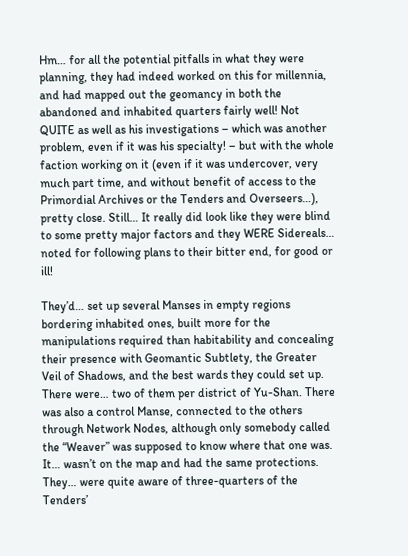Hm… for all the potential pitfalls in what they were planning, they had indeed worked on this for millennia, and had mapped out the geomancy in both the abandoned and inhabited quarters fairly well! Not QUITE as well as his investigations – which was another problem, even if it was his specialty! – but with the whole faction working on it (even if it was undercover, very much part time, and without benefit of access to the Primordial Archives or the Tenders and Overseers…), pretty close. Still… It really did look like they were blind to some pretty major factors and they WERE Sidereals… noted for following plans to their bitter end, for good or ill!

They’d… set up several Manses in empty regions bordering inhabited ones, built more for the manipulations required than habitability and concealing their presence with Geomantic Subtlety, the Greater Veil of Shadows, and the best wards they could set up. There were… two of them per district of Yu-Shan. There was also a control Manse, connected to the others through Network Nodes, although only somebody called the “Weaver” was supposed to know where that one was. It… wasn’t on the map and had the same protections. They… were quite aware of three-quarters of the Tenders’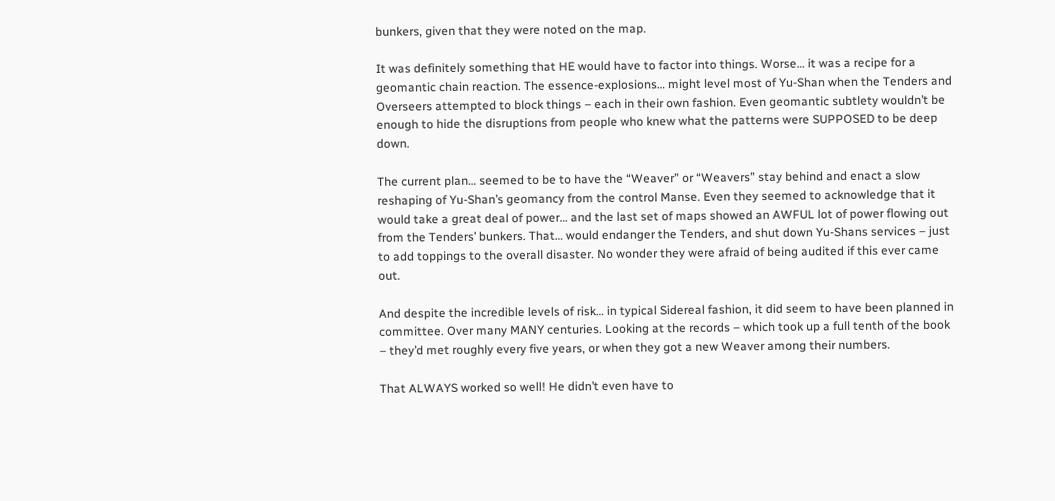bunkers, given that they were noted on the map.

It was definitely something that HE would have to factor into things. Worse… it was a recipe for a geomantic chain reaction. The essence-explosions… might level most of Yu-Shan when the Tenders and Overseers attempted to block things – each in their own fashion. Even geomantic subtlety wouldn’t be enough to hide the disruptions from people who knew what the patterns were SUPPOSED to be deep down.

The current plan… seemed to be to have the “Weaver” or “Weavers” stay behind and enact a slow reshaping of Yu-Shan’s geomancy from the control Manse. Even they seemed to acknowledge that it would take a great deal of power… and the last set of maps showed an AWFUL lot of power flowing out from the Tenders’ bunkers. That… would endanger the Tenders, and shut down Yu-Shans services – just to add toppings to the overall disaster. No wonder they were afraid of being audited if this ever came out.

And despite the incredible levels of risk… in typical Sidereal fashion, it did seem to have been planned in committee. Over many MANY centuries. Looking at the records – which took up a full tenth of the book – they’d met roughly every five years, or when they got a new Weaver among their numbers.

That ALWAYS worked so well! He didn’t even have to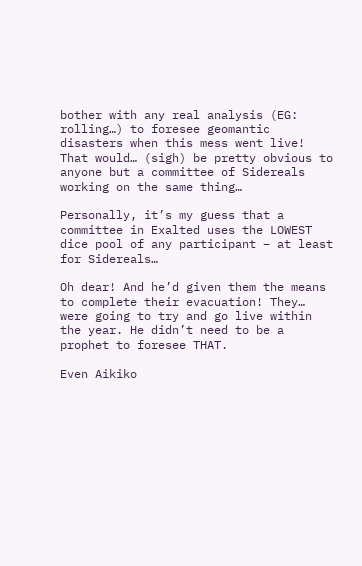bother with any real analysis (EG: rolling…) to foresee geomantic disasters when this mess went live! That would… (sigh) be pretty obvious to anyone but a committee of Sidereals working on the same thing…

Personally, it’s my guess that a committee in Exalted uses the LOWEST dice pool of any participant – at least for Sidereals…

Oh dear! And he’d given them the means to complete their evacuation! They… were going to try and go live within the year. He didn’t need to be a prophet to foresee THAT.

Even Aikiko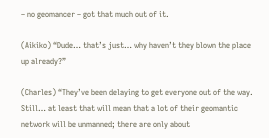– no geomancer – got that much out of it.

(Aikiko) “Dude… that’s just… why haven’t they blown the place up already?”

(Charles) “They’ve been delaying to get everyone out of the way. Still… at least that will mean that a lot of their geomantic network will be unmanned; there are only about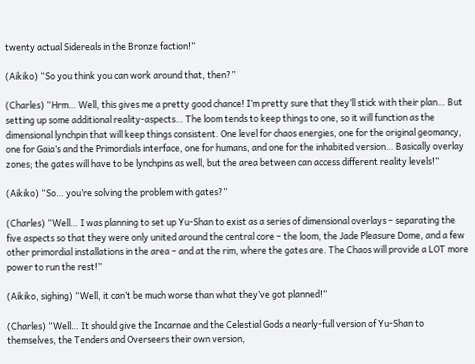twenty actual Sidereals in the Bronze faction!”

(Aikiko) “So you think you can work around that, then?”

(Charles) “Hrm… Well, this gives me a pretty good chance! I’m pretty sure that they’ll stick with their plan… But setting up some additional reality-aspects… The loom tends to keep things to one, so it will function as the dimensional lynchpin that will keep things consistent. One level for chaos energies, one for the original geomancy, one for Gaia’s and the Primordials interface, one for humans, and one for the inhabited version… Basically overlay zones; the gates will have to be lynchpins as well, but the area between can access different reality levels!”

(Aikiko) “So… you’re solving the problem with gates?”

(Charles) “Well… I was planning to set up Yu-Shan to exist as a series of dimensional overlays – separating the five aspects so that they were only united around the central core – the loom, the Jade Pleasure Dome, and a few other primordial installations in the area – and at the rim, where the gates are. The Chaos will provide a LOT more power to run the rest!”

(Aikiko, sighing) “Well, it can’t be much worse than what they’ve got planned!”

(Charles) “Well… It should give the Incarnae and the Celestial Gods a nearly-full version of Yu-Shan to themselves, the Tenders and Overseers their own version,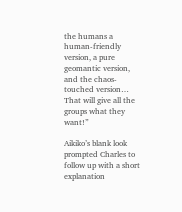the humans a human-friendly version, a pure geomantic version, and the chaos-touched version… That will give all the groups what they want!”

Aikiko’s blank look prompted Charles to follow up with a short explanation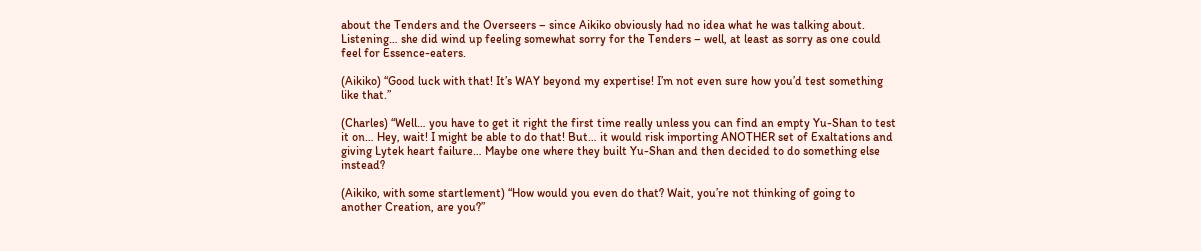about the Tenders and the Overseers – since Aikiko obviously had no idea what he was talking about. Listening… she did wind up feeling somewhat sorry for the Tenders – well, at least as sorry as one could feel for Essence-eaters.

(Aikiko) “Good luck with that! It’s WAY beyond my expertise! I’m not even sure how you’d test something like that.”

(Charles) “Well… you have to get it right the first time really unless you can find an empty Yu-Shan to test it on… Hey, wait! I might be able to do that! But… it would risk importing ANOTHER set of Exaltations and giving Lytek heart failure… Maybe one where they built Yu-Shan and then decided to do something else instead?

(Aikiko, with some startlement) “How would you even do that? Wait, you’re not thinking of going to another Creation, are you?”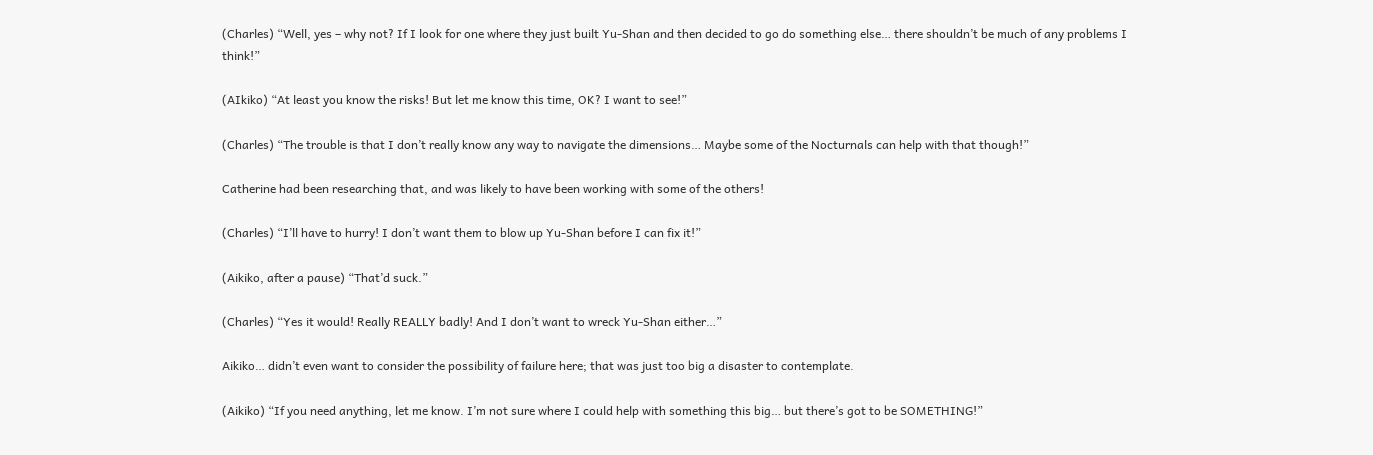(Charles) “Well, yes – why not? If I look for one where they just built Yu-Shan and then decided to go do something else… there shouldn’t be much of any problems I think!”

(AIkiko) “At least you know the risks! But let me know this time, OK? I want to see!”

(Charles) “The trouble is that I don’t really know any way to navigate the dimensions… Maybe some of the Nocturnals can help with that though!”

Catherine had been researching that, and was likely to have been working with some of the others!

(Charles) “I’ll have to hurry! I don’t want them to blow up Yu-Shan before I can fix it!”

(Aikiko, after a pause) “That’d suck.”

(Charles) “Yes it would! Really REALLY badly! And I don’t want to wreck Yu-Shan either…”

Aikiko… didn’t even want to consider the possibility of failure here; that was just too big a disaster to contemplate.

(Aikiko) “If you need anything, let me know. I’m not sure where I could help with something this big… but there’s got to be SOMETHING!”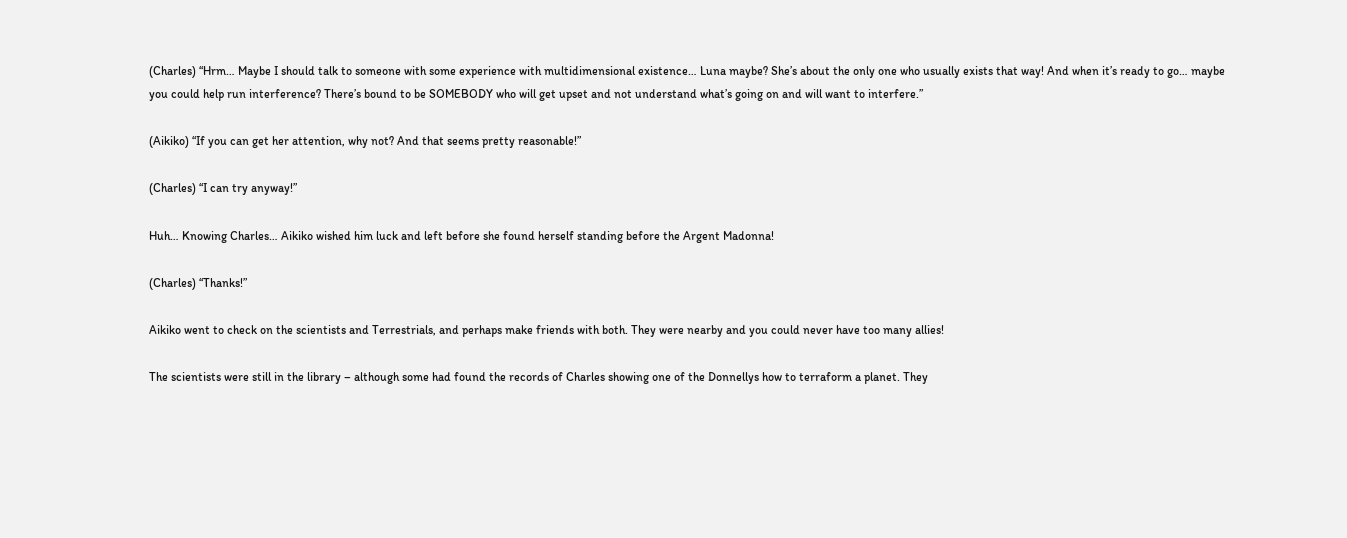(Charles) “Hrm… Maybe I should talk to someone with some experience with multidimensional existence… Luna maybe? She’s about the only one who usually exists that way! And when it’s ready to go… maybe you could help run interference? There’s bound to be SOMEBODY who will get upset and not understand what’s going on and will want to interfere.”

(Aikiko) “If you can get her attention, why not? And that seems pretty reasonable!”

(Charles) “I can try anyway!”

Huh… Knowing Charles… Aikiko wished him luck and left before she found herself standing before the Argent Madonna!

(Charles) “Thanks!”

Aikiko went to check on the scientists and Terrestrials, and perhaps make friends with both. They were nearby and you could never have too many allies!

The scientists were still in the library – although some had found the records of Charles showing one of the Donnellys how to terraform a planet. They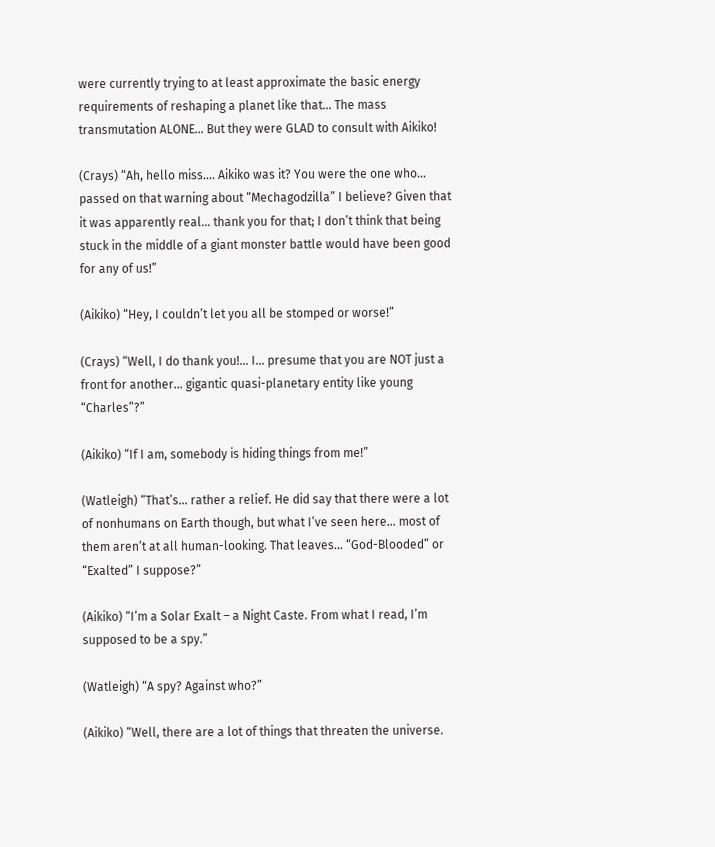were currently trying to at least approximate the basic energy requirements of reshaping a planet like that… The mass transmutation ALONE… But they were GLAD to consult with Aikiko!

(Crays) “Ah, hello miss…. Aikiko was it? You were the one who… passed on that warning about “Mechagodzilla” I believe? Given that it was apparently real… thank you for that; I don’t think that being stuck in the middle of a giant monster battle would have been good for any of us!”

(Aikiko) “Hey, I couldn’t let you all be stomped or worse!”

(Crays) “Well, I do thank you!… I… presume that you are NOT just a front for another… gigantic quasi-planetary entity like young “Charles”?”

(Aikiko) “If I am, somebody is hiding things from me!”

(Watleigh) “That’s… rather a relief. He did say that there were a lot of nonhumans on Earth though, but what I’ve seen here… most of them aren’t at all human-looking. That leaves… “God-Blooded” or “Exalted” I suppose?”

(Aikiko) “I’m a Solar Exalt – a Night Caste. From what I read, I’m supposed to be a spy.”

(Watleigh) “A spy? Against who?”

(Aikiko) “Well, there are a lot of things that threaten the universe.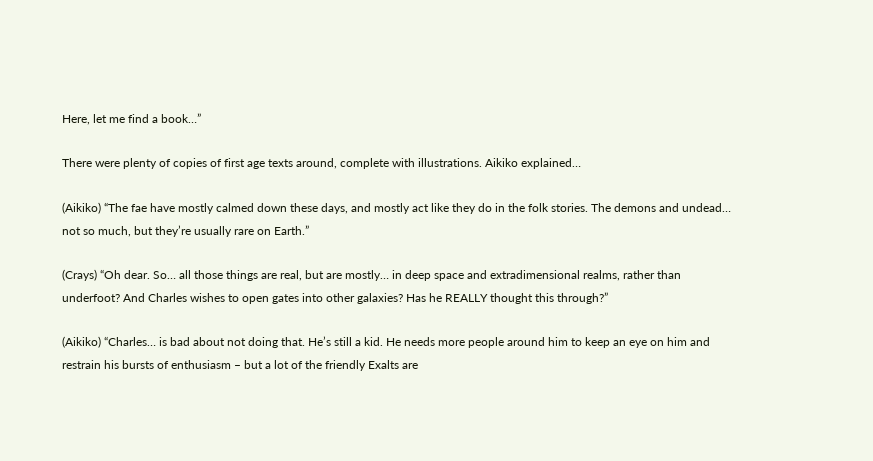Here, let me find a book…”

There were plenty of copies of first age texts around, complete with illustrations. Aikiko explained…

(Aikiko) “The fae have mostly calmed down these days, and mostly act like they do in the folk stories. The demons and undead… not so much, but they’re usually rare on Earth.”

(Crays) “Oh dear. So… all those things are real, but are mostly… in deep space and extradimensional realms, rather than underfoot? And Charles wishes to open gates into other galaxies? Has he REALLY thought this through?”

(Aikiko) “Charles… is bad about not doing that. He’s still a kid. He needs more people around him to keep an eye on him and restrain his bursts of enthusiasm – but a lot of the friendly Exalts are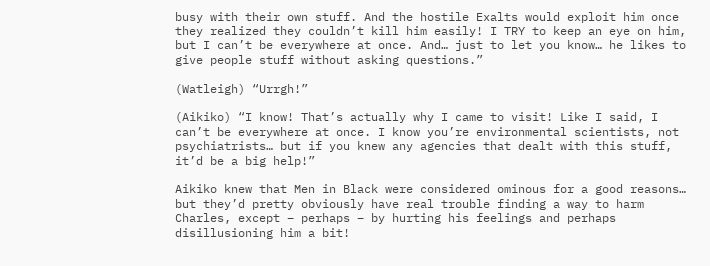busy with their own stuff. And the hostile Exalts would exploit him once they realized they couldn’t kill him easily! I TRY to keep an eye on him, but I can’t be everywhere at once. And… just to let you know… he likes to give people stuff without asking questions.”

(Watleigh) “Urrgh!”

(Aikiko) “I know! That’s actually why I came to visit! Like I said, I can’t be everywhere at once. I know you’re environmental scientists, not psychiatrists… but if you knew any agencies that dealt with this stuff, it’d be a big help!”

Aikiko knew that Men in Black were considered ominous for a good reasons… but they’d pretty obviously have real trouble finding a way to harm Charles, except – perhaps – by hurting his feelings and perhaps disillusioning him a bit!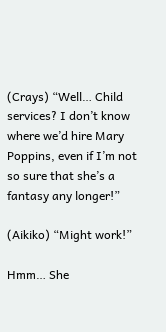(Crays) “Well… Child services? I don’t know where we’d hire Mary Poppins, even if I’m not so sure that she’s a fantasy any longer!”

(Aikiko) “Might work!”

Hmm… She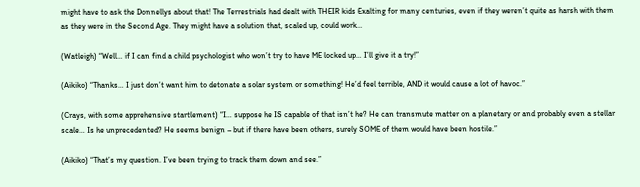might have to ask the Donnellys about that! The Terrestrials had dealt with THEIR kids Exalting for many centuries, even if they weren’t quite as harsh with them as they were in the Second Age. They might have a solution that, scaled up, could work…

(Watleigh) “Well… if I can find a child psychologist who won’t try to have ME locked up… I’ll give it a try!”

(Aikiko) “Thanks… I just don’t want him to detonate a solar system or something! He’d feel terrible, AND it would cause a lot of havoc.”

(Crays, with some apprehensive startlement) “I… suppose he IS capable of that isn’t he? He can transmute matter on a planetary or and probably even a stellar scale… Is he unprecedented? He seems benign – but if there have been others, surely SOME of them would have been hostile.”

(Aikiko) “That’s my question. I’ve been trying to track them down and see.”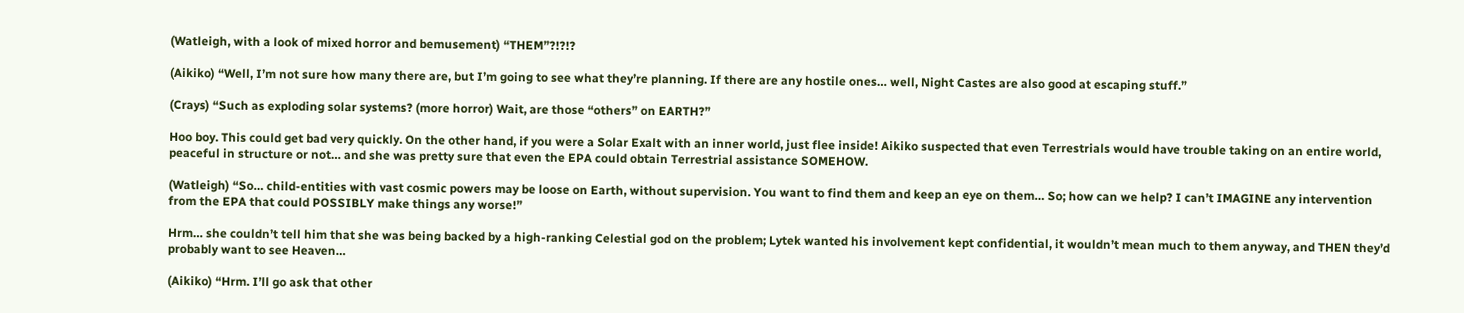(Watleigh, with a look of mixed horror and bemusement) “THEM”?!?!?

(Aikiko) “Well, I’m not sure how many there are, but I’m going to see what they’re planning. If there are any hostile ones… well, Night Castes are also good at escaping stuff.”

(Crays) “Such as exploding solar systems? (more horror) Wait, are those “others” on EARTH?”

Hoo boy. This could get bad very quickly. On the other hand, if you were a Solar Exalt with an inner world, just flee inside! Aikiko suspected that even Terrestrials would have trouble taking on an entire world, peaceful in structure or not… and she was pretty sure that even the EPA could obtain Terrestrial assistance SOMEHOW.

(Watleigh) “So… child-entities with vast cosmic powers may be loose on Earth, without supervision. You want to find them and keep an eye on them… So; how can we help? I can’t IMAGINE any intervention from the EPA that could POSSIBLY make things any worse!”

Hrm… she couldn’t tell him that she was being backed by a high-ranking Celestial god on the problem; Lytek wanted his involvement kept confidential, it wouldn’t mean much to them anyway, and THEN they’d probably want to see Heaven…

(Aikiko) “Hrm. I’ll go ask that other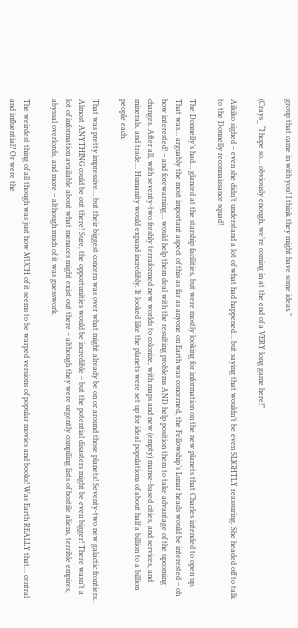group that came in with you! I think they might have some ideas.”

(Crays_ “I hope so… obviously enough, we’re coming in at the end of a VERY long game here!”

Aikiko sighed – even she didn’t understand a lot of what had happened… but saying that wouldn’t be even SLIGHTLY reassuring. She headed off to talk to the Donnelly reconnaissance squad!

The Donnelly’s had… glanced at the starship facilities, but were mostly looking for information on the new planets that Charles intended to open up. That was… arguably the most important aspect of this as far as anyone on Earth was concerned, the Fellowship’s Lunar heads would be interested – oh how interested! – and forewarning… would help them deal with the resulting problems AND help position them to take advantage of the upcoming changes. After all, with seventy-two freshly terraformed new worlds to colonize, with maps and new (empty) manse-based cities, and services, and minerals, and trade… Humanity would expand incredibly. It looked like the planets were set up for ideal populations of about half a billion to a billion people each.

That was pretty impressive… but their biggest concern was over what might already be on or around those planets! Seventy-two new galactic frontiers.. Almost ANYTHING could be out there! Sure, the opportunities would be incredible – but the potential disasters might be even bigger! There wasn’t a lot of information available about what menaces might exist out there – although they were urgently compiling lists of hostile aliens, terrible empires, abyssal overlords, and more – although much of it was guesswork.

The weirdest thing of all though was just how MUCH of it seems to be warped versions of popular movies and books! Was Earth REALLY that… central and influential? Or were the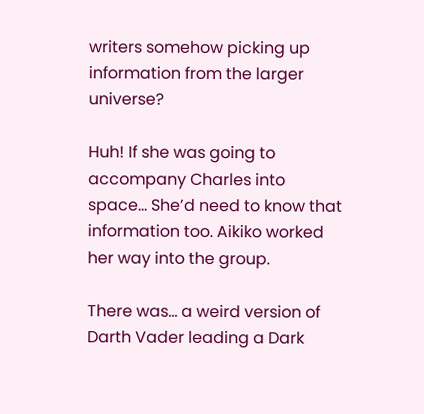writers somehow picking up information from the larger universe?

Huh! If she was going to accompany Charles into space… She’d need to know that information too. Aikiko worked her way into the group.

There was… a weird version of Darth Vader leading a Dark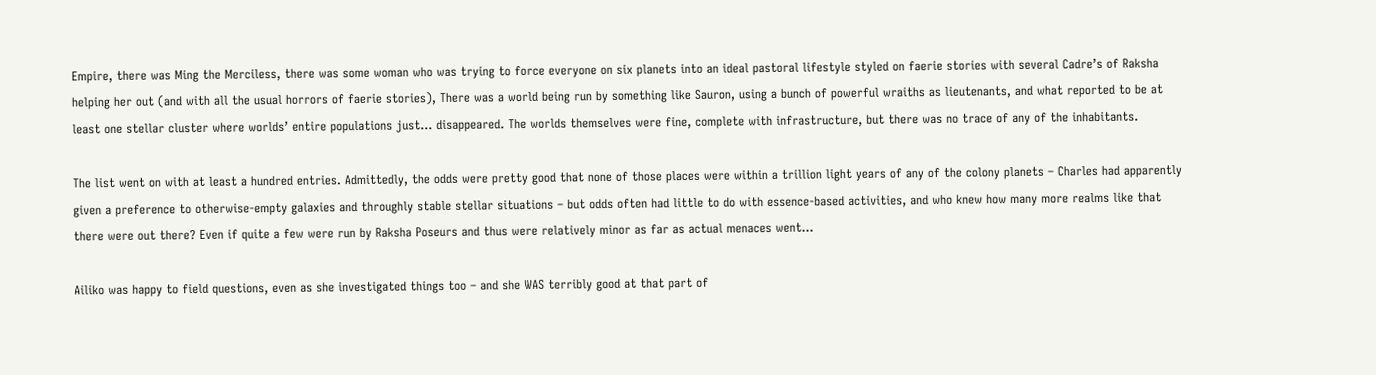Empire, there was Ming the Merciless, there was some woman who was trying to force everyone on six planets into an ideal pastoral lifestyle styled on faerie stories with several Cadre’s of Raksha helping her out (and with all the usual horrors of faerie stories), There was a world being run by something like Sauron, using a bunch of powerful wraiths as lieutenants, and what reported to be at least one stellar cluster where worlds’ entire populations just… disappeared. The worlds themselves were fine, complete with infrastructure, but there was no trace of any of the inhabitants.

The list went on with at least a hundred entries. Admittedly, the odds were pretty good that none of those places were within a trillion light years of any of the colony planets – Charles had apparently given a preference to otherwise-empty galaxies and throughly stable stellar situations – but odds often had little to do with essence-based activities, and who knew how many more realms like that there were out there? Even if quite a few were run by Raksha Poseurs and thus were relatively minor as far as actual menaces went…

Ailiko was happy to field questions, even as she investigated things too – and she WAS terribly good at that part of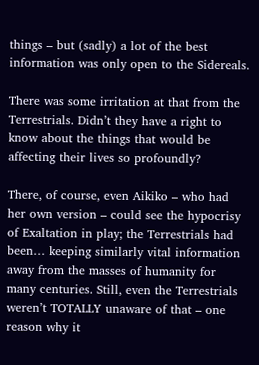things – but (sadly) a lot of the best information was only open to the Sidereals.

There was some irritation at that from the Terrestrials. Didn’t they have a right to know about the things that would be affecting their lives so profoundly?

There, of course, even Aikiko – who had her own version – could see the hypocrisy of Exaltation in play; the Terrestrials had been… keeping similarly vital information away from the masses of humanity for many centuries. Still, even the Terrestrials weren’t TOTALLY unaware of that – one reason why it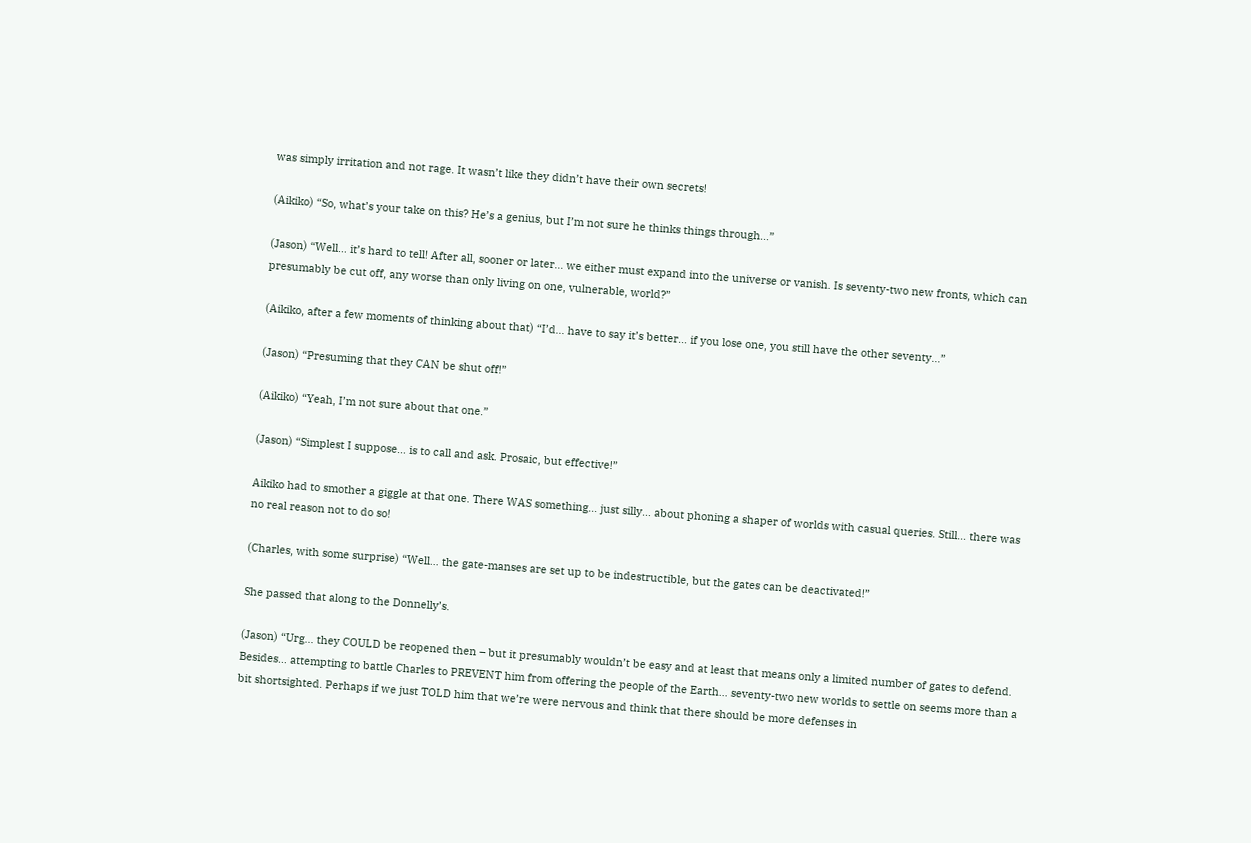was simply irritation and not rage. It wasn’t like they didn’t have their own secrets!

(Aikiko) “So, what’s your take on this? He’s a genius, but I’m not sure he thinks things through…”

(Jason) “Well… it’s hard to tell! After all, sooner or later… we either must expand into the universe or vanish. Is seventy-two new fronts, which can presumably be cut off, any worse than only living on one, vulnerable, world?”

(Aikiko, after a few moments of thinking about that) “I’d… have to say it’s better… if you lose one, you still have the other seventy…”

(Jason) “Presuming that they CAN be shut off!”

(Aikiko) “Yeah, I’m not sure about that one.”

(Jason) “Simplest I suppose… is to call and ask. Prosaic, but effective!”

Aikiko had to smother a giggle at that one. There WAS something… just silly… about phoning a shaper of worlds with casual queries. Still… there was no real reason not to do so!

(Charles, with some surprise) “Well… the gate-manses are set up to be indestructible, but the gates can be deactivated!”

She passed that along to the Donnelly’s.

(Jason) “Urg… they COULD be reopened then – but it presumably wouldn’t be easy and at least that means only a limited number of gates to defend. Besides… attempting to battle Charles to PREVENT him from offering the people of the Earth… seventy-two new worlds to settle on seems more than a bit shortsighted. Perhaps if we just TOLD him that we’re were nervous and think that there should be more defenses in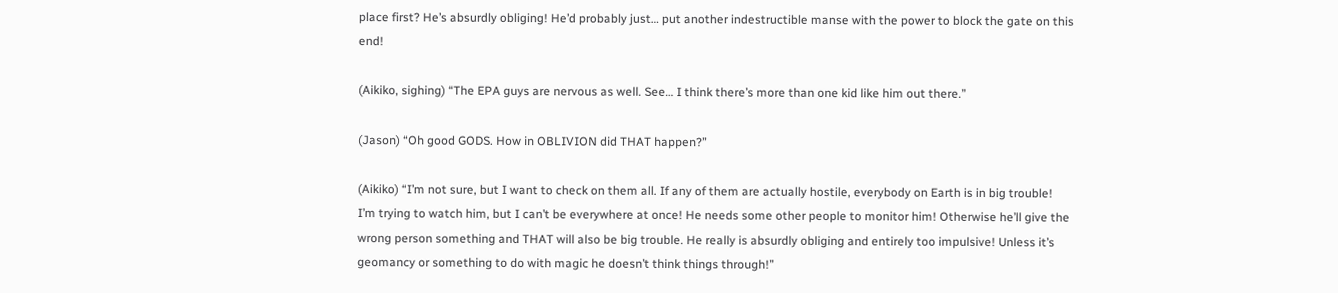place first? He’s absurdly obliging! He’d probably just… put another indestructible manse with the power to block the gate on this end!

(Aikiko, sighing) “The EPA guys are nervous as well. See… I think there’s more than one kid like him out there.”

(Jason) “Oh good GODS. How in OBLIVION did THAT happen?”

(Aikiko) “I’m not sure, but I want to check on them all. If any of them are actually hostile, everybody on Earth is in big trouble! I’m trying to watch him, but I can’t be everywhere at once! He needs some other people to monitor him! Otherwise he’ll give the wrong person something and THAT will also be big trouble. He really is absurdly obliging and entirely too impulsive! Unless it’s geomancy or something to do with magic he doesn’t think things through!”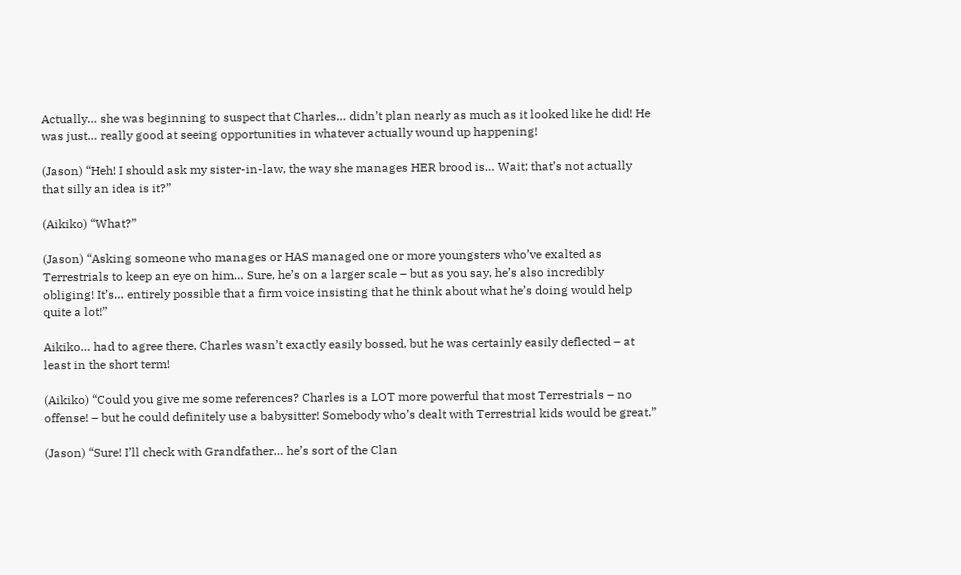Actually… she was beginning to suspect that Charles… didn’t plan nearly as much as it looked like he did! He was just… really good at seeing opportunities in whatever actually wound up happening!

(Jason) “Heh! I should ask my sister-in-law, the way she manages HER brood is… Wait; that’s not actually that silly an idea is it?”

(Aikiko) “What?”

(Jason) “Asking someone who manages or HAS managed one or more youngsters who’ve exalted as Terrestrials to keep an eye on him… Sure, he’s on a larger scale – but as you say, he’s also incredibly obliging! It’s… entirely possible that a firm voice insisting that he think about what he’s doing would help quite a lot!”

Aikiko… had to agree there. Charles wasn’t exactly easily bossed, but he was certainly easily deflected – at least in the short term!

(Aikiko) “Could you give me some references? Charles is a LOT more powerful that most Terrestrials – no offense! – but he could definitely use a babysitter! Somebody who’s dealt with Terrestrial kids would be great.”

(Jason) “Sure! I’ll check with Grandfather… he’s sort of the Clan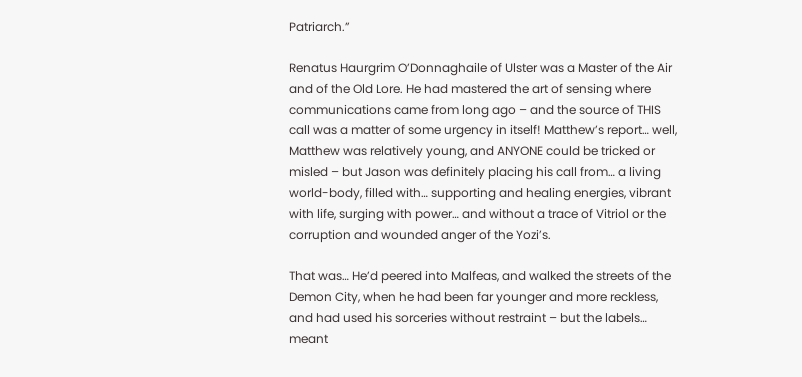Patriarch.”

Renatus Haurgrim O’Donnaghaile of Ulster was a Master of the Air and of the Old Lore. He had mastered the art of sensing where communications came from long ago – and the source of THIS call was a matter of some urgency in itself! Matthew’s report… well, Matthew was relatively young, and ANYONE could be tricked or misled – but Jason was definitely placing his call from… a living world-body, filled with… supporting and healing energies, vibrant with life, surging with power… and without a trace of Vitriol or the corruption and wounded anger of the Yozi’s.

That was… He’d peered into Malfeas, and walked the streets of the Demon City, when he had been far younger and more reckless, and had used his sorceries without restraint – but the labels… meant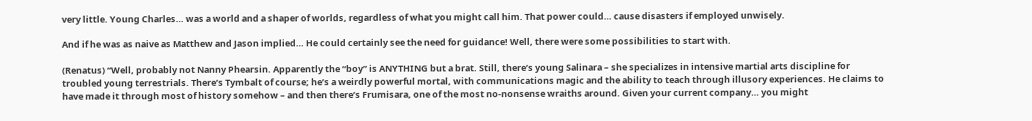very little. Young Charles… was a world and a shaper of worlds, regardless of what you might call him. That power could… cause disasters if employed unwisely.

And if he was as naive as Matthew and Jason implied… He could certainly see the need for guidance! Well, there were some possibilities to start with.

(Renatus) “Well, probably not Nanny Phearsin. Apparently the “boy” is ANYTHING but a brat. Still, there’s young Salinara – she specializes in intensive martial arts discipline for troubled young terrestrials. There’s Tymbalt of course; he’s a weirdly powerful mortal, with communications magic and the ability to teach through illusory experiences. He claims to have made it through most of history somehow – and then there’s Frumisara, one of the most no-nonsense wraiths around. Given your current company… you might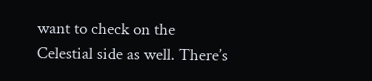want to check on the Celestial side as well. There’s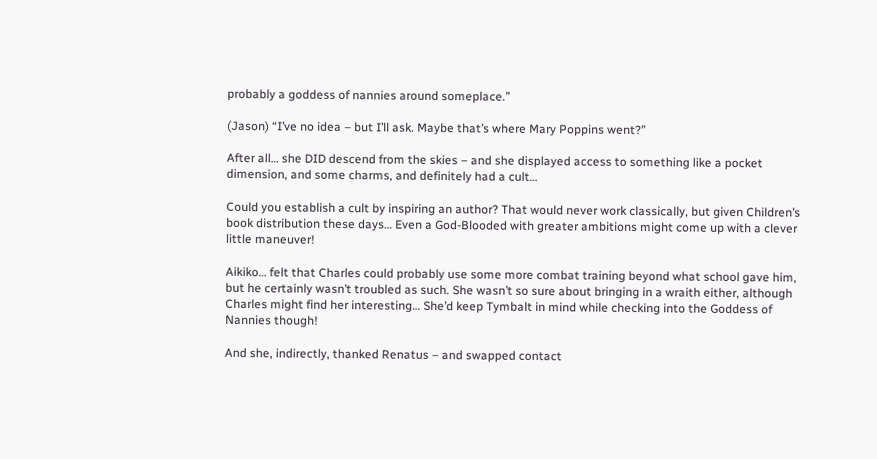probably a goddess of nannies around someplace.”

(Jason) “I’ve no idea – but I’ll ask. Maybe that’s where Mary Poppins went?”

After all… she DID descend from the skies – and she displayed access to something like a pocket dimension, and some charms, and definitely had a cult…

Could you establish a cult by inspiring an author? That would never work classically, but given Children’s book distribution these days… Even a God-Blooded with greater ambitions might come up with a clever little maneuver!

Aikiko… felt that Charles could probably use some more combat training beyond what school gave him, but he certainly wasn’t troubled as such. She wasn’t so sure about bringing in a wraith either, although Charles might find her interesting… She’d keep Tymbalt in mind while checking into the Goddess of Nannies though!

And she, indirectly, thanked Renatus – and swapped contact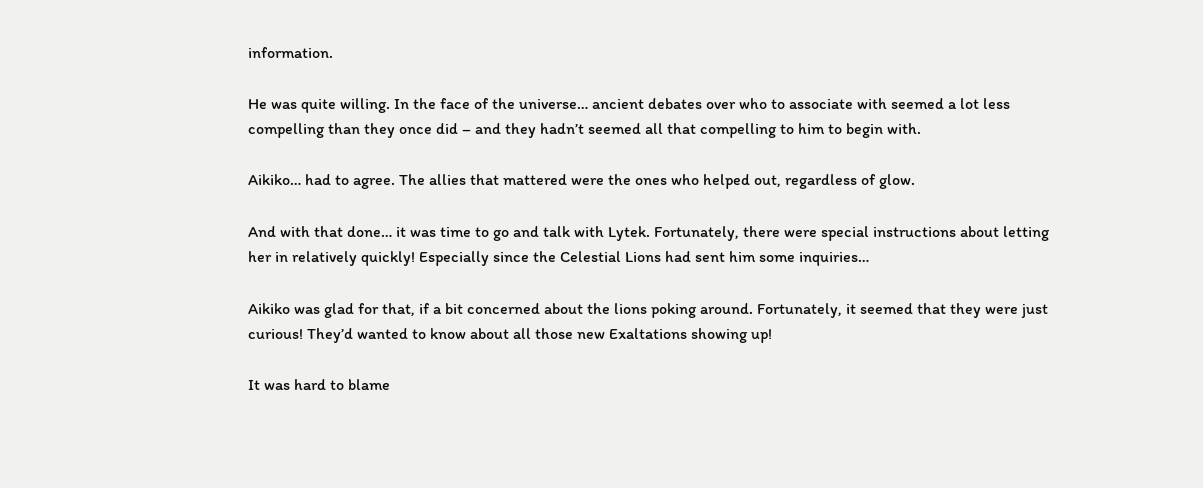information.

He was quite willing. In the face of the universe… ancient debates over who to associate with seemed a lot less compelling than they once did – and they hadn’t seemed all that compelling to him to begin with.

Aikiko… had to agree. The allies that mattered were the ones who helped out, regardless of glow.

And with that done… it was time to go and talk with Lytek. Fortunately, there were special instructions about letting her in relatively quickly! Especially since the Celestial Lions had sent him some inquiries…

Aikiko was glad for that, if a bit concerned about the lions poking around. Fortunately, it seemed that they were just curious! They’d wanted to know about all those new Exaltations showing up!

It was hard to blame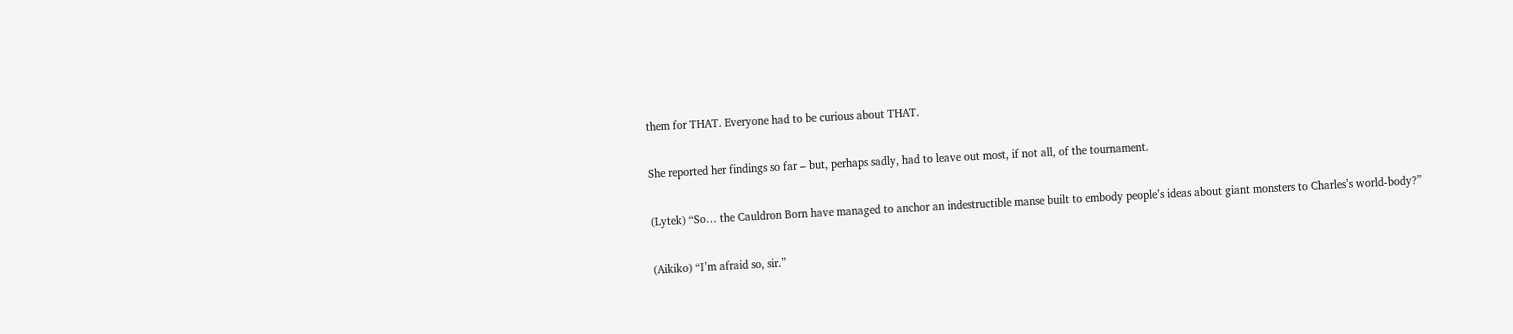them for THAT. Everyone had to be curious about THAT.

She reported her findings so far – but, perhaps sadly, had to leave out most, if not all, of the tournament.

(Lytek) “So… the Cauldron Born have managed to anchor an indestructible manse built to embody people’s ideas about giant monsters to Charles’s world-body?”

(Aikiko) “I’m afraid so, sir.”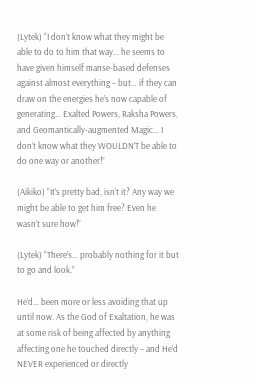(Lytek) “I don’t know what they might be able to do to him that way… he seems to have given himself manse-based defenses against almost everything – but… if they can draw on the energies he’s now capable of generating… Exalted Powers, Raksha Powers, and Geomantically-augmented Magic… I don’t know what they WOULDN’T be able to do one way or another!”

(Aikiko) “It’s pretty bad, isn’t it? Any way we might be able to get him free? Even he wasn’t sure how!”

(Lytek) “There’s… probably nothing for it but to go and look.”

He’d… been more or less avoiding that up until now. As the God of Exaltation, he was at some risk of being affected by anything affecting one he touched directly – and He’d NEVER experienced or directly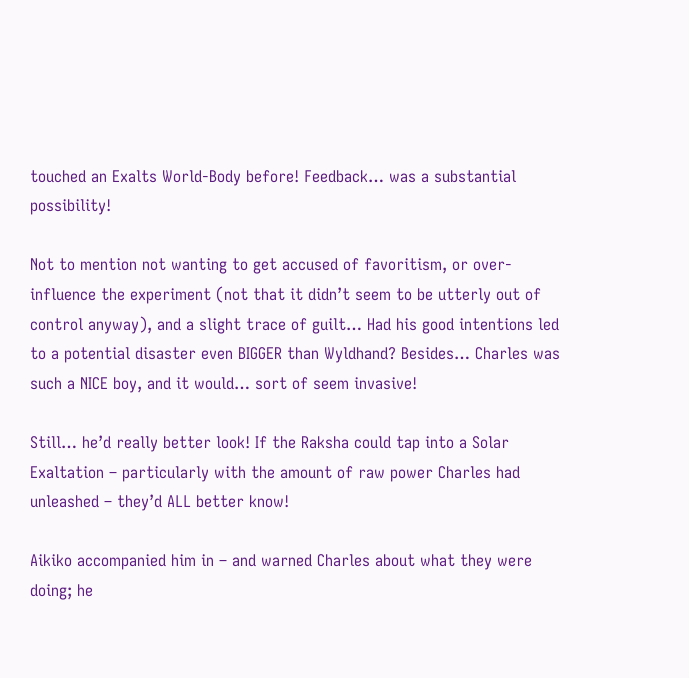touched an Exalts World-Body before! Feedback… was a substantial possibility!

Not to mention not wanting to get accused of favoritism, or over-influence the experiment (not that it didn’t seem to be utterly out of control anyway), and a slight trace of guilt… Had his good intentions led to a potential disaster even BIGGER than Wyldhand? Besides… Charles was such a NICE boy, and it would… sort of seem invasive!

Still… he’d really better look! If the Raksha could tap into a Solar Exaltation – particularly with the amount of raw power Charles had unleashed – they’d ALL better know!

Aikiko accompanied him in – and warned Charles about what they were doing; he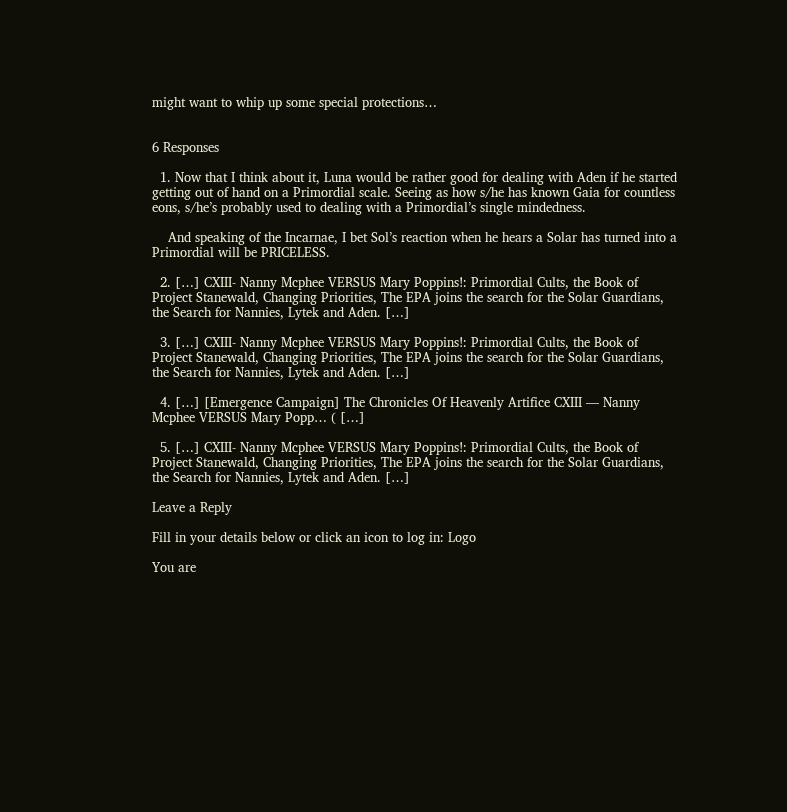might want to whip up some special protections…


6 Responses

  1. Now that I think about it, Luna would be rather good for dealing with Aden if he started getting out of hand on a Primordial scale. Seeing as how s/he has known Gaia for countless eons, s/he’s probably used to dealing with a Primordial’s single mindedness.

    And speaking of the Incarnae, I bet Sol’s reaction when he hears a Solar has turned into a Primordial will be PRICELESS.

  2. […] CXIII- Nanny Mcphee VERSUS Mary Poppins!: Primordial Cults, the Book of Project Stanewald, Changing Priorities, The EPA joins the search for the Solar Guardians, the Search for Nannies, Lytek and Aden. […]

  3. […] CXIII- Nanny Mcphee VERSUS Mary Poppins!: Primordial Cults, the Book of Project Stanewald, Changing Priorities, The EPA joins the search for the Solar Guardians, the Search for Nannies, Lytek and Aden. […]

  4. […] [Emergence Campaign] The Chronicles Of Heavenly Artifice CXIII — Nanny Mcphee VERSUS Mary Popp… ( […]

  5. […] CXIII- Nanny Mcphee VERSUS Mary Poppins!: Primordial Cults, the Book of Project Stanewald, Changing Priorities, The EPA joins the search for the Solar Guardians, the Search for Nannies, Lytek and Aden. […]

Leave a Reply

Fill in your details below or click an icon to log in: Logo

You are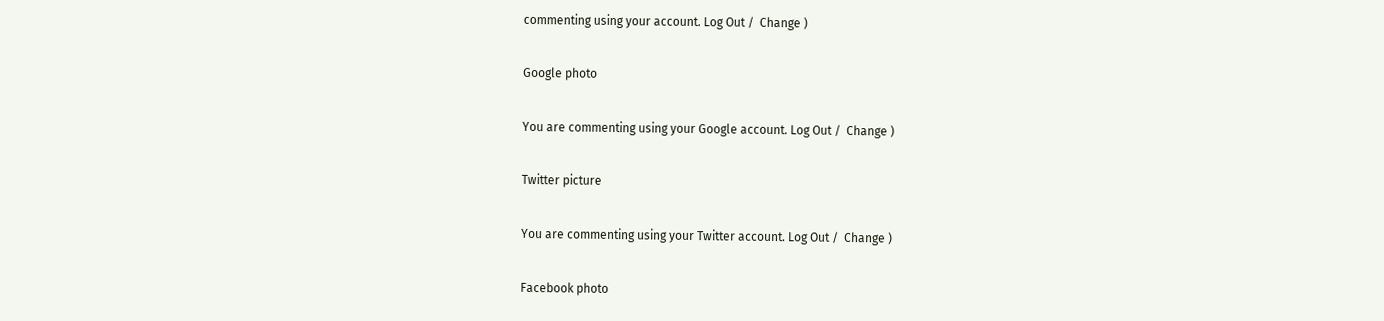commenting using your account. Log Out /  Change )

Google photo

You are commenting using your Google account. Log Out /  Change )

Twitter picture

You are commenting using your Twitter account. Log Out /  Change )

Facebook photo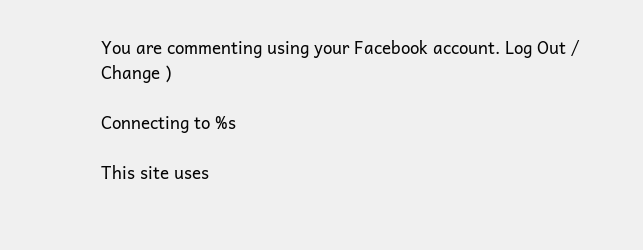You are commenting using your Facebook account. Log Out /  Change )

Connecting to %s

This site uses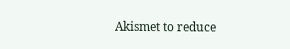Akismet to reduce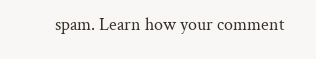spam. Learn how your comment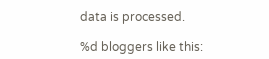data is processed.

%d bloggers like this: